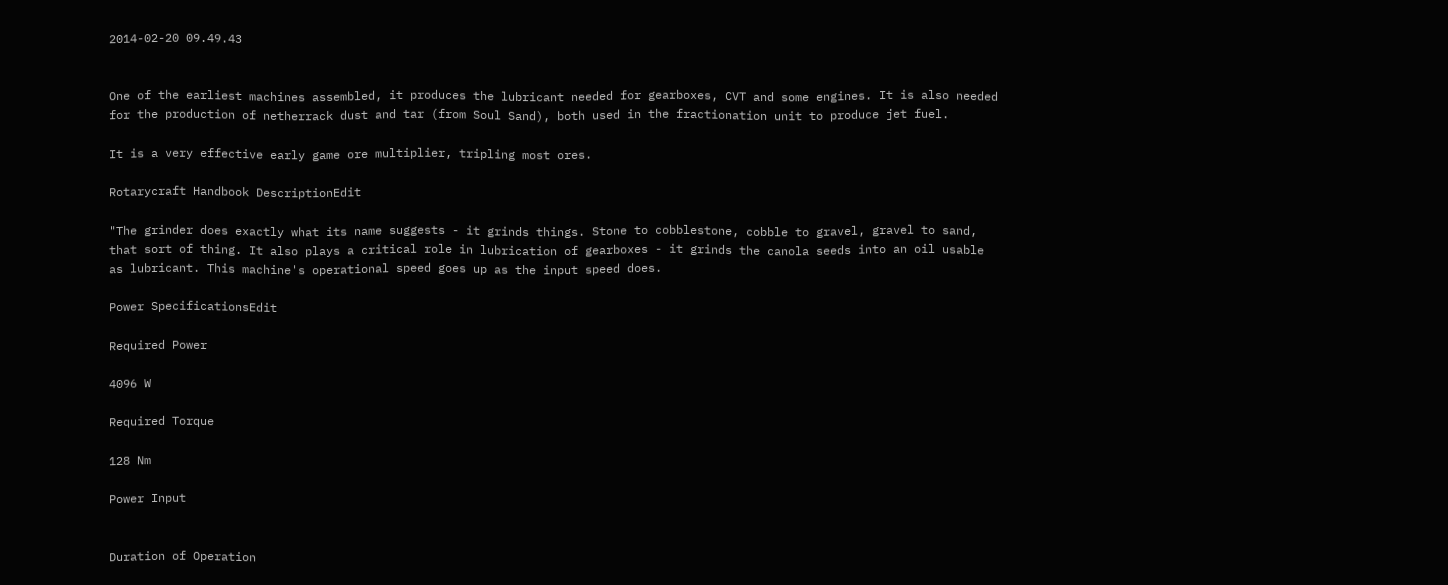2014-02-20 09.49.43


One of the earliest machines assembled, it produces the lubricant needed for gearboxes, CVT and some engines. It is also needed for the production of netherrack dust and tar (from Soul Sand), both used in the fractionation unit to produce jet fuel.

It is a very effective early game ore multiplier, tripling most ores.

Rotarycraft Handbook DescriptionEdit

"The grinder does exactly what its name suggests - it grinds things. Stone to cobblestone, cobble to gravel, gravel to sand, that sort of thing. It also plays a critical role in lubrication of gearboxes - it grinds the canola seeds into an oil usable as lubricant. This machine's operational speed goes up as the input speed does.

Power SpecificationsEdit

Required Power

4096 W

Required Torque

128 Nm

Power Input


Duration of Operation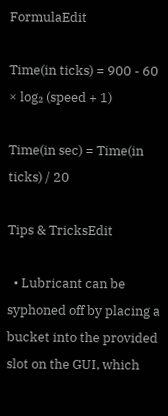FormulaEdit

Time(in ticks) = 900 - 60 × log₂ (speed + 1)

Time(in sec) = Time(in ticks) / 20

Tips & TricksEdit

  • Lubricant can be syphoned off by placing a bucket into the provided slot on the GUI, which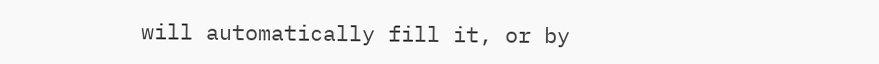will automatically fill it, or by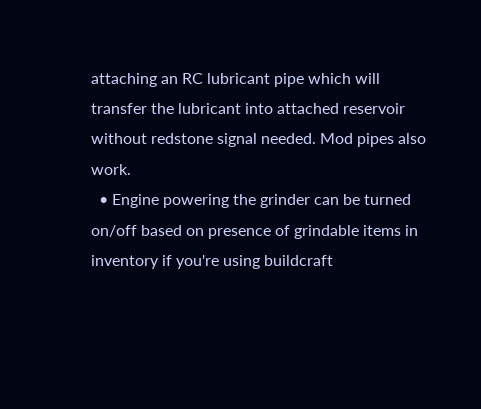attaching an RC lubricant pipe which will transfer the lubricant into attached reservoir without redstone signal needed. Mod pipes also work.
  • Engine powering the grinder can be turned on/off based on presence of grindable items in inventory if you're using buildcraft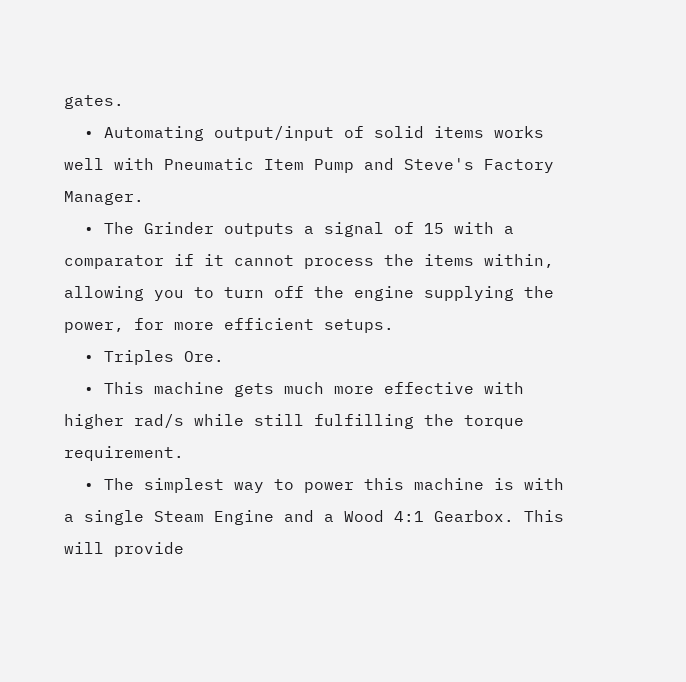gates.
  • Automating output/input of solid items works well with Pneumatic Item Pump and Steve's Factory Manager.
  • The Grinder outputs a signal of 15 with a comparator if it cannot process the items within, allowing you to turn off the engine supplying the power, for more efficient setups.
  • Triples Ore.
  • This machine gets much more effective with higher rad/s while still fulfilling the torque requirement.
  • The simplest way to power this machine is with a single Steam Engine and a Wood 4:1 Gearbox. This will provide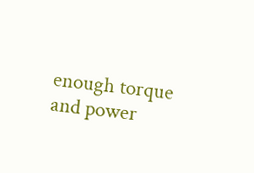enough torque and power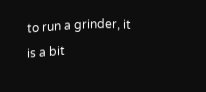to run a grinder, it is a bit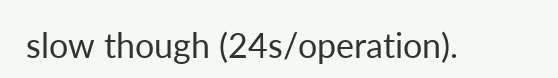slow though (24s/operation).